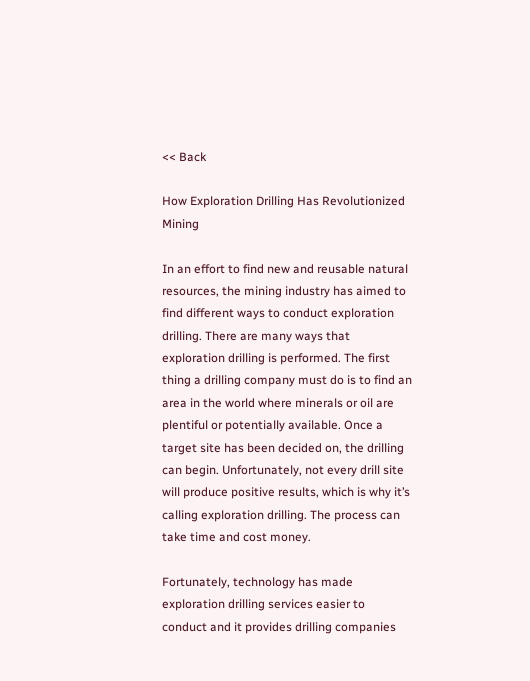<< Back

How Exploration Drilling Has Revolutionized Mining

In an effort to find new and reusable natural resources, the mining industry has aimed to find different ways to conduct exploration drilling. There are many ways that exploration drilling is performed. The first thing a drilling company must do is to find an area in the world where minerals or oil are plentiful or potentially available. Once a target site has been decided on, the drilling can begin. Unfortunately, not every drill site will produce positive results, which is why it’s calling exploration drilling. The process can take time and cost money.

Fortunately, technology has made exploration drilling services easier to conduct and it provides drilling companies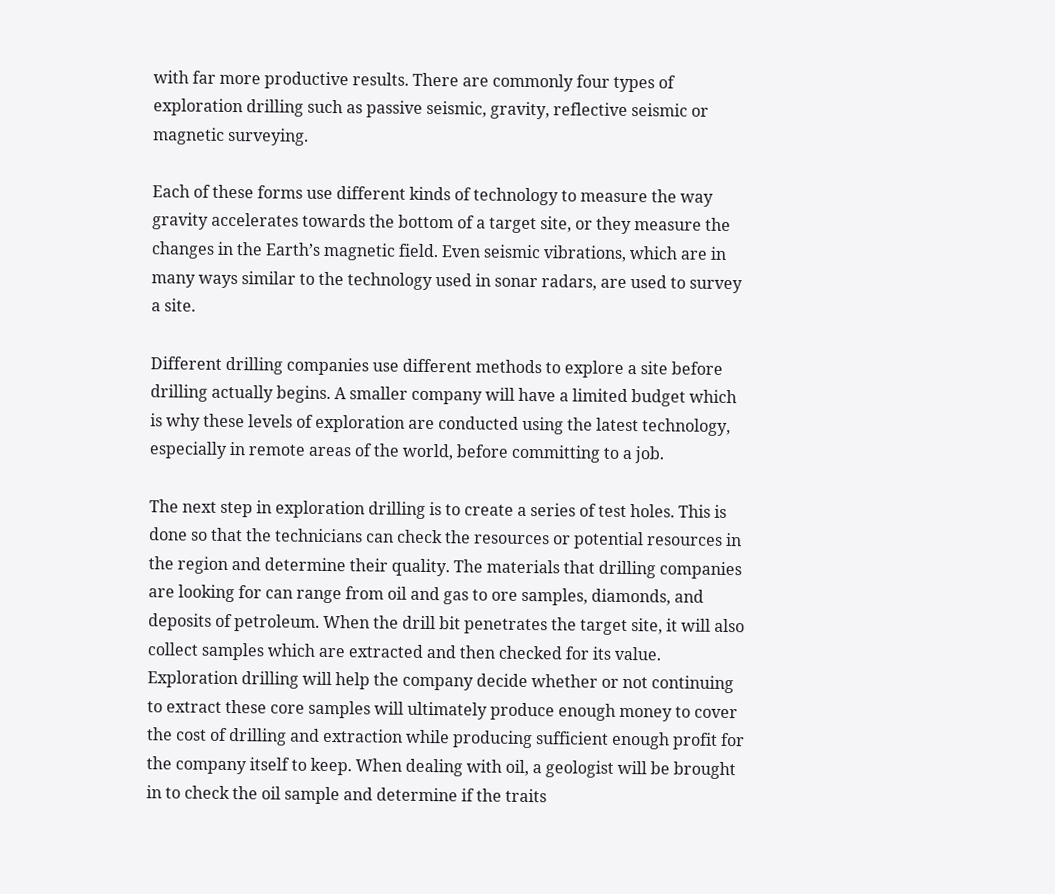with far more productive results. There are commonly four types of exploration drilling such as passive seismic, gravity, reflective seismic or magnetic surveying.

Each of these forms use different kinds of technology to measure the way gravity accelerates towards the bottom of a target site, or they measure the changes in the Earth’s magnetic field. Even seismic vibrations, which are in many ways similar to the technology used in sonar radars, are used to survey a site.

Different drilling companies use different methods to explore a site before drilling actually begins. A smaller company will have a limited budget which is why these levels of exploration are conducted using the latest technology, especially in remote areas of the world, before committing to a job.

The next step in exploration drilling is to create a series of test holes. This is done so that the technicians can check the resources or potential resources in the region and determine their quality. The materials that drilling companies are looking for can range from oil and gas to ore samples, diamonds, and deposits of petroleum. When the drill bit penetrates the target site, it will also collect samples which are extracted and then checked for its value. Exploration drilling will help the company decide whether or not continuing to extract these core samples will ultimately produce enough money to cover the cost of drilling and extraction while producing sufficient enough profit for the company itself to keep. When dealing with oil, a geologist will be brought in to check the oil sample and determine if the traits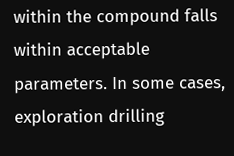within the compound falls within acceptable parameters. In some cases, exploration drilling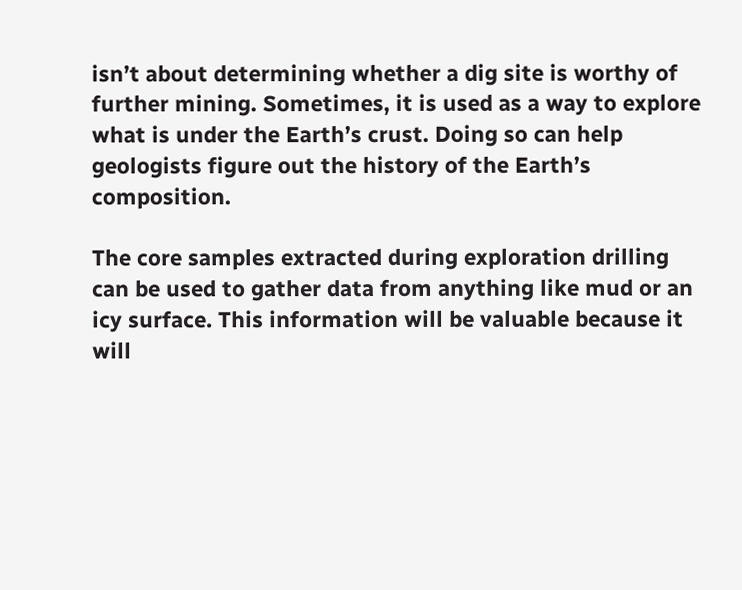isn’t about determining whether a dig site is worthy of further mining. Sometimes, it is used as a way to explore what is under the Earth’s crust. Doing so can help geologists figure out the history of the Earth’s composition.

The core samples extracted during exploration drilling can be used to gather data from anything like mud or an icy surface. This information will be valuable because it will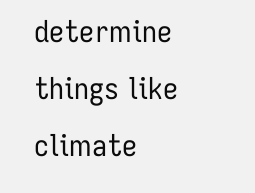determine things like climate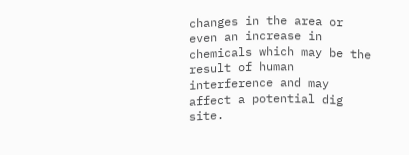changes in the area or even an increase in chemicals which may be the result of human interference and may affect a potential dig site.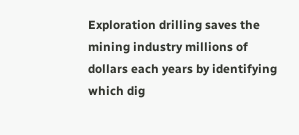Exploration drilling saves the mining industry millions of dollars each years by identifying which dig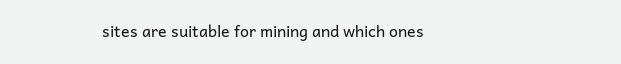sites are suitable for mining and which ones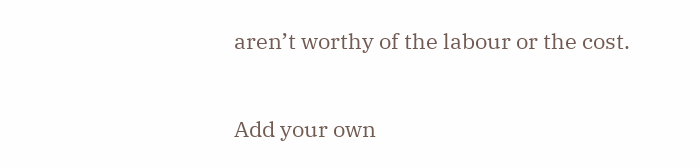aren’t worthy of the labour or the cost.

Add your own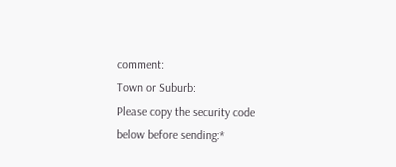comment:
Town or Suburb:
Please copy the security code below before sending:*